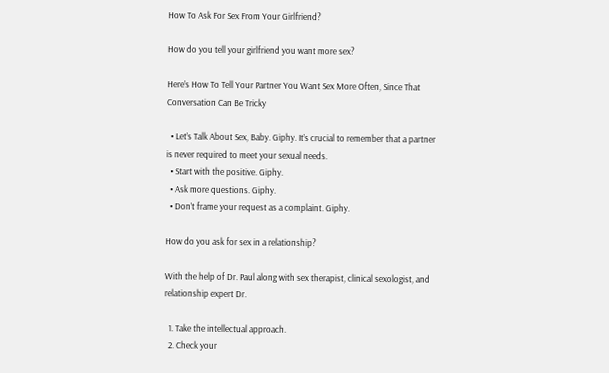How To Ask For Sex From Your Girlfriend?

How do you tell your girlfriend you want more sex?

Here’s How To Tell Your Partner You Want Sex More Often, Since That Conversation Can Be Tricky

  • Let’s Talk About Sex, Baby. Giphy. It’s crucial to remember that a partner is never required to meet your sexual needs.
  • Start with the positive. Giphy.
  • Ask more questions. Giphy.
  • Don’t frame your request as a complaint. Giphy.

How do you ask for sex in a relationship?

With the help of Dr. Paul along with sex therapist, clinical sexologist, and relationship expert Dr.

  1. Take the intellectual approach.
  2. Check your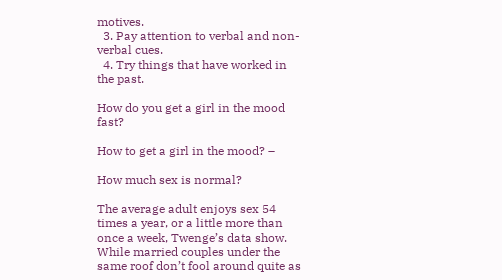motives.
  3. Pay attention to verbal and non-verbal cues.
  4. Try things that have worked in the past.

How do you get a girl in the mood fast?

How to get a girl in the mood? –

How much sex is normal?

The average adult enjoys sex 54 times a year, or a little more than once a week, Twenge’s data show. While married couples under the same roof don’t fool around quite as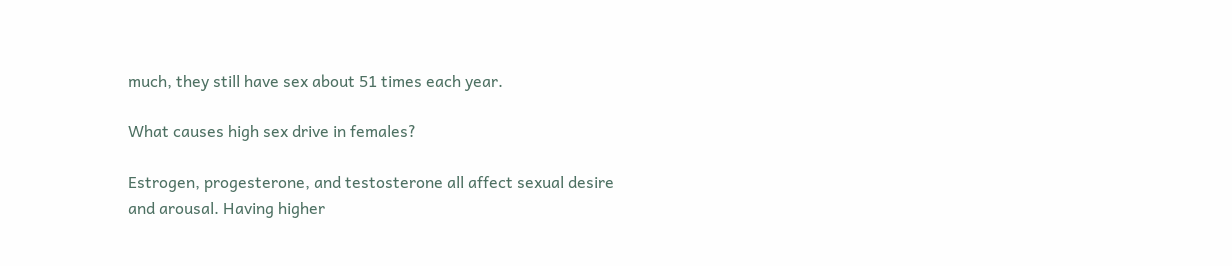much, they still have sex about 51 times each year.

What causes high sex drive in females?

Estrogen, progesterone, and testosterone all affect sexual desire and arousal. Having higher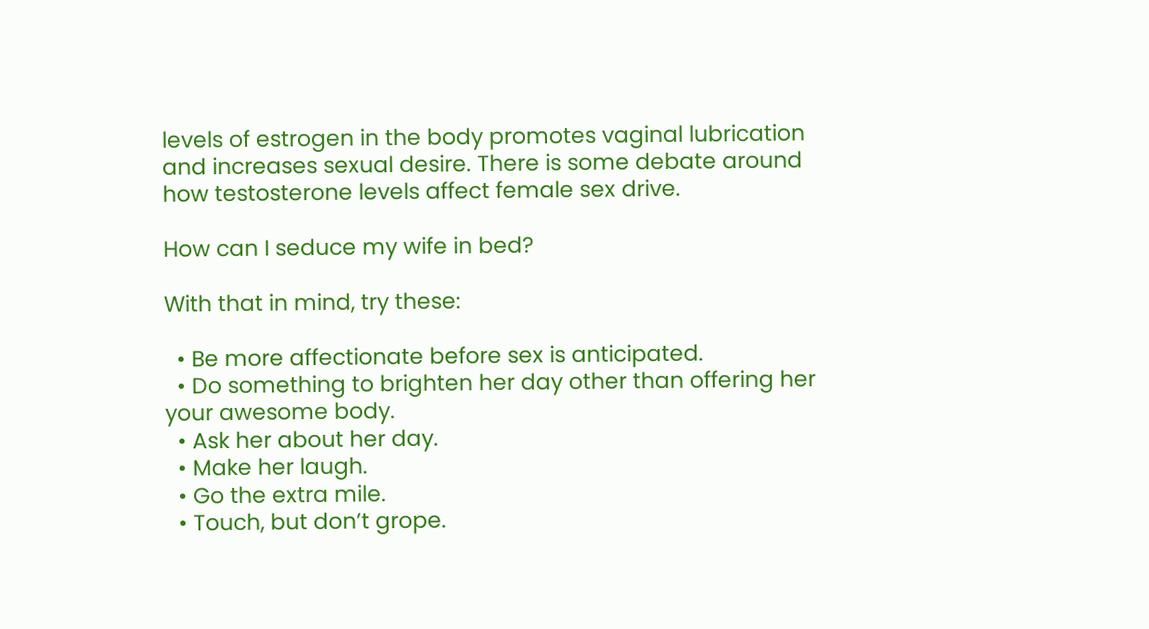levels of estrogen in the body promotes vaginal lubrication and increases sexual desire. There is some debate around how testosterone levels affect female sex drive.

How can I seduce my wife in bed?

With that in mind, try these:

  • Be more affectionate before sex is anticipated.
  • Do something to brighten her day other than offering her your awesome body.
  • Ask her about her day.
  • Make her laugh.
  • Go the extra mile.
  • Touch, but don’t grope.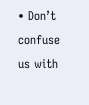• Don’t confuse us with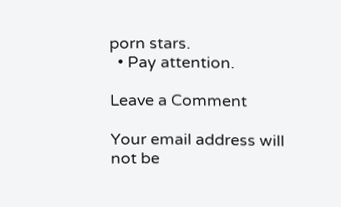porn stars.
  • Pay attention.

Leave a Comment

Your email address will not be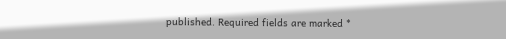published. Required fields are marked *